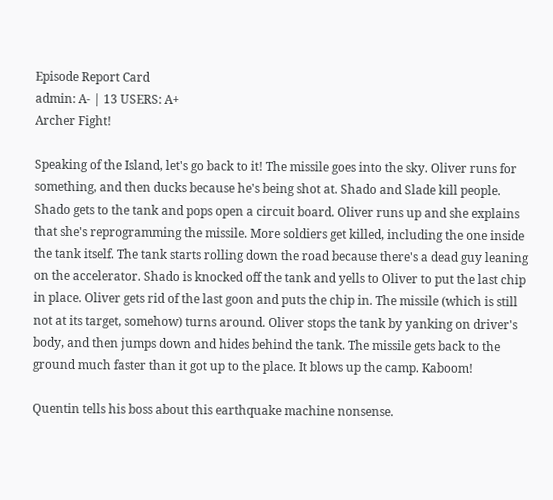Episode Report Card
admin: A- | 13 USERS: A+
Archer Fight!

Speaking of the Island, let's go back to it! The missile goes into the sky. Oliver runs for something, and then ducks because he's being shot at. Shado and Slade kill people. Shado gets to the tank and pops open a circuit board. Oliver runs up and she explains that she's reprogramming the missile. More soldiers get killed, including the one inside the tank itself. The tank starts rolling down the road because there's a dead guy leaning on the accelerator. Shado is knocked off the tank and yells to Oliver to put the last chip in place. Oliver gets rid of the last goon and puts the chip in. The missile (which is still not at its target, somehow) turns around. Oliver stops the tank by yanking on driver's body, and then jumps down and hides behind the tank. The missile gets back to the ground much faster than it got up to the place. It blows up the camp. Kaboom!

Quentin tells his boss about this earthquake machine nonsense.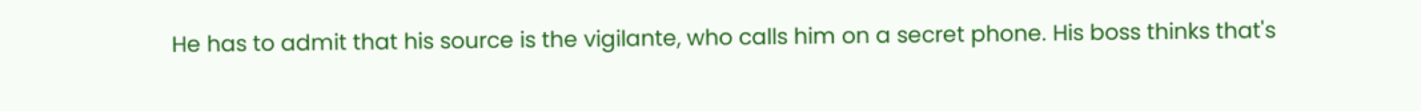He has to admit that his source is the vigilante, who calls him on a secret phone. His boss thinks that's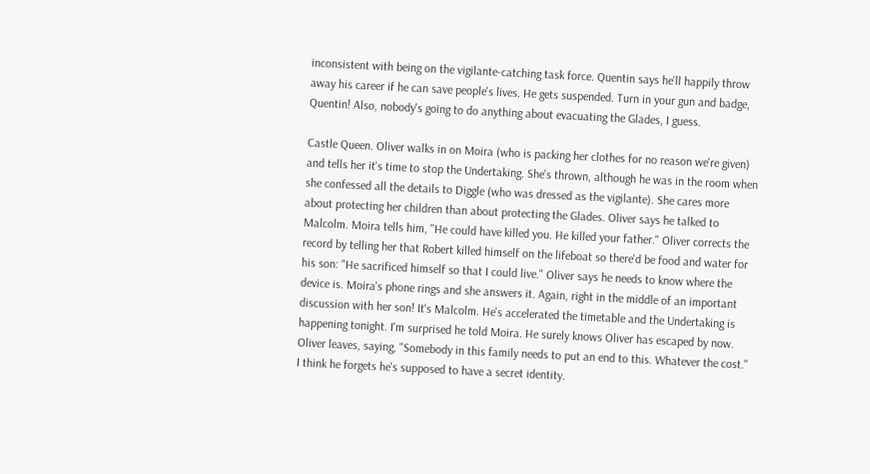inconsistent with being on the vigilante-catching task force. Quentin says he'll happily throw away his career if he can save people's lives. He gets suspended. Turn in your gun and badge, Quentin! Also, nobody's going to do anything about evacuating the Glades, I guess.

Castle Queen. Oliver walks in on Moira (who is packing her clothes for no reason we're given) and tells her it's time to stop the Undertaking. She's thrown, although he was in the room when she confessed all the details to Diggle (who was dressed as the vigilante). She cares more about protecting her children than about protecting the Glades. Oliver says he talked to Malcolm. Moira tells him, "He could have killed you. He killed your father." Oliver corrects the record by telling her that Robert killed himself on the lifeboat so there'd be food and water for his son: "He sacrificed himself so that I could live." Oliver says he needs to know where the device is. Moira's phone rings and she answers it. Again, right in the middle of an important discussion with her son! It's Malcolm. He's accelerated the timetable and the Undertaking is happening tonight. I'm surprised he told Moira. He surely knows Oliver has escaped by now. Oliver leaves, saying, "Somebody in this family needs to put an end to this. Whatever the cost." I think he forgets he's supposed to have a secret identity.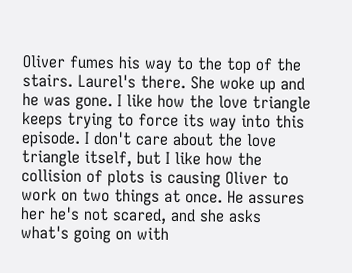Oliver fumes his way to the top of the stairs. Laurel's there. She woke up and he was gone. I like how the love triangle keeps trying to force its way into this episode. I don't care about the love triangle itself, but I like how the collision of plots is causing Oliver to work on two things at once. He assures her he's not scared, and she asks what's going on with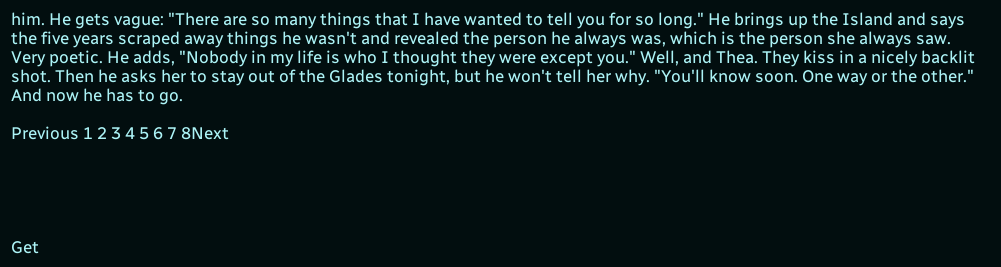him. He gets vague: "There are so many things that I have wanted to tell you for so long." He brings up the Island and says the five years scraped away things he wasn't and revealed the person he always was, which is the person she always saw. Very poetic. He adds, "Nobody in my life is who I thought they were except you." Well, and Thea. They kiss in a nicely backlit shot. Then he asks her to stay out of the Glades tonight, but he won't tell her why. "You'll know soon. One way or the other." And now he has to go.

Previous 1 2 3 4 5 6 7 8Next





Get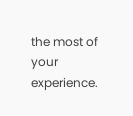the most of your experience.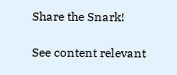Share the Snark!

See content relevant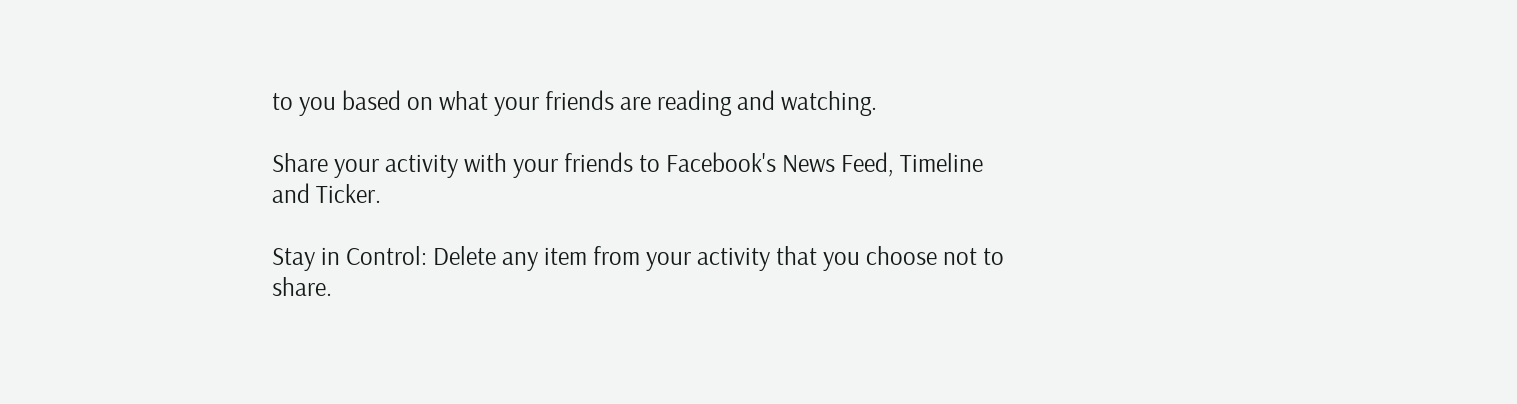to you based on what your friends are reading and watching.

Share your activity with your friends to Facebook's News Feed, Timeline and Ticker.

Stay in Control: Delete any item from your activity that you choose not to share.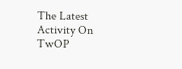The Latest Activity On TwOP